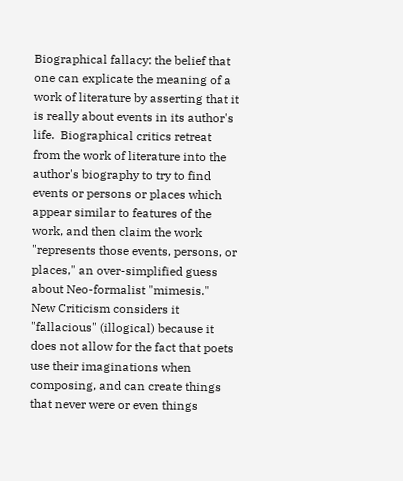Biographical fallacy: the belief that one can explicate the meaning of a work of literature by asserting that it is really about events in its author's life.  Biographical critics retreat from the work of literature into the author's biography to try to find events or persons or places which appear similar to features of the work, and then claim the work "represents those events, persons, or places," an over-simplified guess about Neo-formalist "mimesis."  New Criticism considers it "fallacious" (illogical) because it does not allow for the fact that poets use their imaginations when composing, and can create things that never were or even things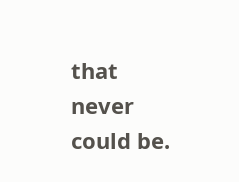that never could be.